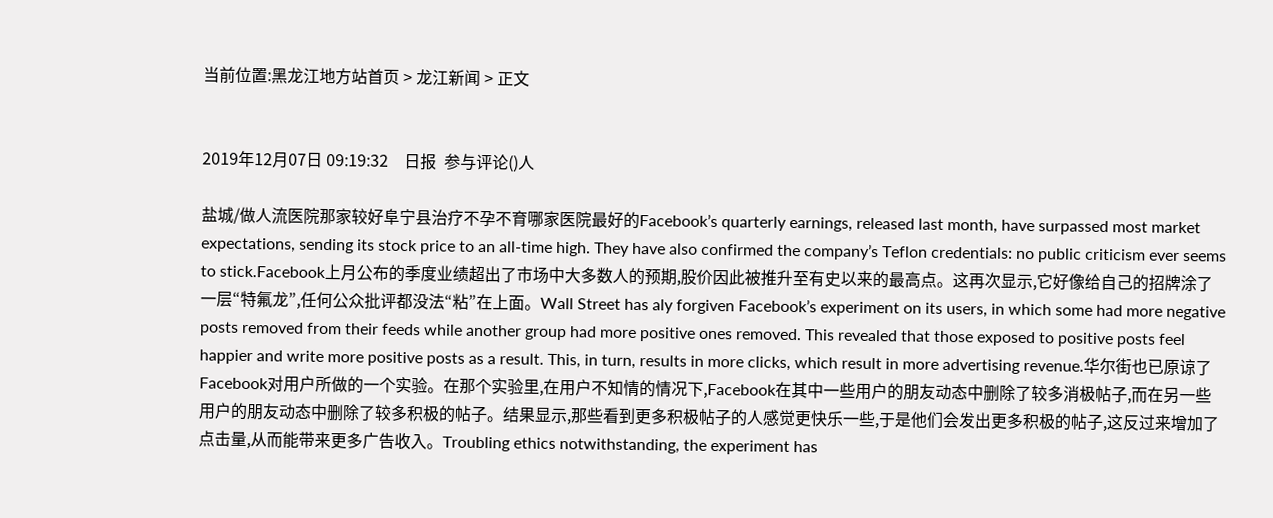当前位置:黑龙江地方站首页 > 龙江新闻 > 正文


2019年12月07日 09:19:32    日报  参与评论()人

盐城/做人流医院那家较好阜宁县治疗不孕不育哪家医院最好的Facebook’s quarterly earnings, released last month, have surpassed most market expectations, sending its stock price to an all-time high. They have also confirmed the company’s Teflon credentials: no public criticism ever seems to stick.Facebook上月公布的季度业绩超出了市场中大多数人的预期,股价因此被推升至有史以来的最高点。这再次显示,它好像给自己的招牌涂了一层“特氟龙”,任何公众批评都没法“粘”在上面。Wall Street has aly forgiven Facebook’s experiment on its users, in which some had more negative posts removed from their feeds while another group had more positive ones removed. This revealed that those exposed to positive posts feel happier and write more positive posts as a result. This, in turn, results in more clicks, which result in more advertising revenue.华尔街也已原谅了Facebook对用户所做的一个实验。在那个实验里,在用户不知情的情况下,Facebook在其中一些用户的朋友动态中删除了较多消极帖子,而在另一些用户的朋友动态中删除了较多积极的帖子。结果显示,那些看到更多积极帖子的人感觉更快乐一些,于是他们会发出更多积极的帖子,这反过来增加了点击量,从而能带来更多广告收入。Troubling ethics notwithstanding, the experiment has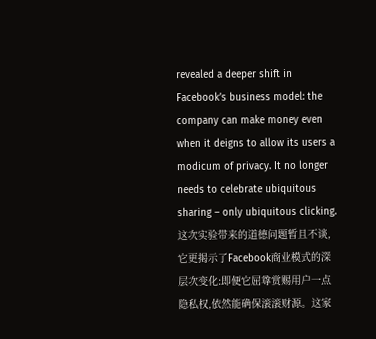revealed a deeper shift in Facebook’s business model: the company can make money even when it deigns to allow its users a modicum of privacy. It no longer needs to celebrate ubiquitous sharing – only ubiquitous clicking.这次实验带来的道德问题暂且不谈,它更揭示了Facebook商业模式的深层次变化:即便它屈尊赏赐用户一点隐私权,依然能确保滚滚财源。这家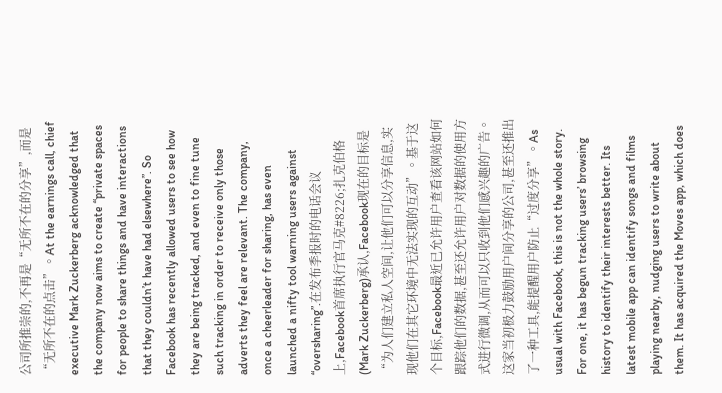公司所推崇的,不再是“无所不在的分享”,而是“无所不在的点击”。At the earnings call, chief executive Mark Zuckerberg acknowledged that the company now aims to create “private spaces for people to share things and have interactions that they couldn’t have had elsewhere”. So Facebook has recently allowed users to see how they are being tracked, and even to fine tune such tracking in order to receive only those adverts they feel are relevant. The company, once a cheerleader for sharing, has even launched a nifty tool warning users against “oversharing”.在发布季报时的电话会议上,Facebook首席执行官马克#8226;扎克伯格(Mark Zuckerberg)承认,Facebook现在的目标是“为人们建立私人空间,让他们可以分享信息,实现他们在其它环境中无法实现的互动”。基于这个目标,Facebook最近已允许用户查看该网站如何跟踪他们的数据,甚至还允许用户对数据的使用方式进行微调,从而可以只收到他们感兴趣的广告。这家当初极力鼓励用户间分享的公司,甚至还推出了一种工具,能提醒用户防止“过度分享”。As usual with Facebook, this is not the whole story. For one, it has begun tracking users’ browsing history to identify their interests better. Its latest mobile app can identify songs and films playing nearby, nudging users to write about them. It has acquired the Moves app, which does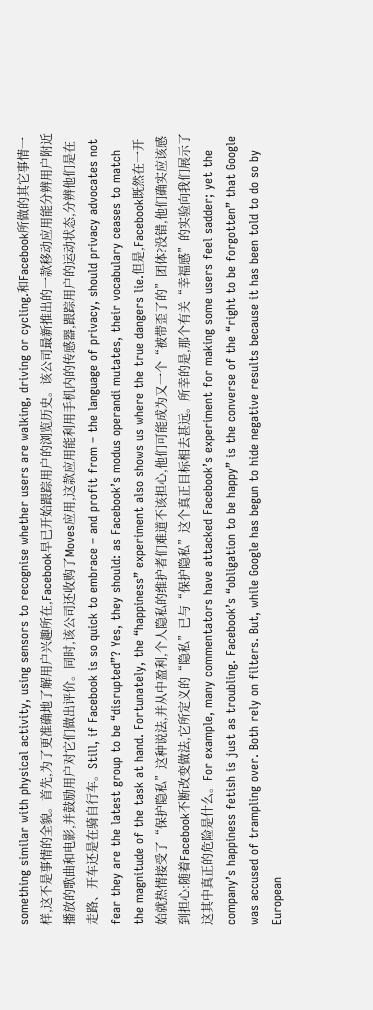something similar with physical activity, using sensors to recognise whether users are walking, driving or cycling.和Facebook所做的其它事情一样,这不是事情的全貌。首先,为了更准确地了解用户兴趣所在,Facebook早已开始跟踪用户的浏览历史。该公司最新推出的一款移动应用能分辨用户附近播放的歌曲和电影,并鼓励用户对它们做出评价。同时,该公司还收购了Moves应用,这款应用能利用手机内的传感器,跟踪用户的运动状态,分辨他们是在走路、开车还是在骑自行车。Still, if Facebook is so quick to embrace – and profit from – the language of privacy, should privacy advocates not fear they are the latest group to be “disrupted”? Yes, they should: as Facebook’s modus operandi mutates, their vocabulary ceases to match the magnitude of the task at hand. Fortunately, the “happiness” experiment also shows us where the true dangers lie.但是,Facebook既然在一开始就热情接受了“保护隐私”这种说法,并从中盈利,个人隐私的维护者们难道不该担心,他们可能成为又一个“被带歪了的”团体?没错,他们确实应该感到担心:随着Facebook不断改变做法,它所定义的“隐私”已与“保护隐私”这个真正目标相去甚远。所幸的是,那个有关“幸福感”的实验向我们展示了这其中真正的危险是什么。For example, many commentators have attacked Facebook’s experiment for making some users feel sadder; yet the company’s happiness fetish is just as troubling. Facebook’s “obligation to be happy” is the converse of the “right to be forgotten” that Google was accused of trampling over. Both rely on filters. But, while Google has begun to hide negative results because it has been told to do so by European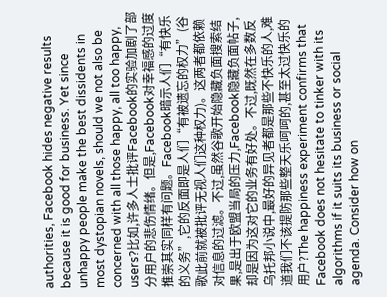authorities, Facebook hides negative results because it is good for business. Yet since unhappy people make the best dissidents in most dystopian novels, should we not also be concerned with all those happy, all too happy, users?比如,许多人士批评Facebook的实验加剧了部分用户的悲伤情绪。但是,Facebook对幸福感的过度推崇其实同样有问题。Facebook暗示人们“有快乐的义务”,它的反面即是人们“有被遗忘的权力”(谷歌此前就被批评无视人们这种权力)。这两者都依赖对信息的过滤。不过,虽然谷歌开始隐藏负面搜索结果,是出于欧盟当局的压力,Facebook隐藏负面帖子,却是因为这对它的业务有好处。不过,既然在多数反乌托邦小说中,最好的异见者都是那些不快乐的人,难道我们不该提防那些整天乐呵呵的,甚至太过快乐的用户?The happiness experiment confirms that Facebook does not hesitate to tinker with its algorithms if it suits its business or social agenda. Consider how on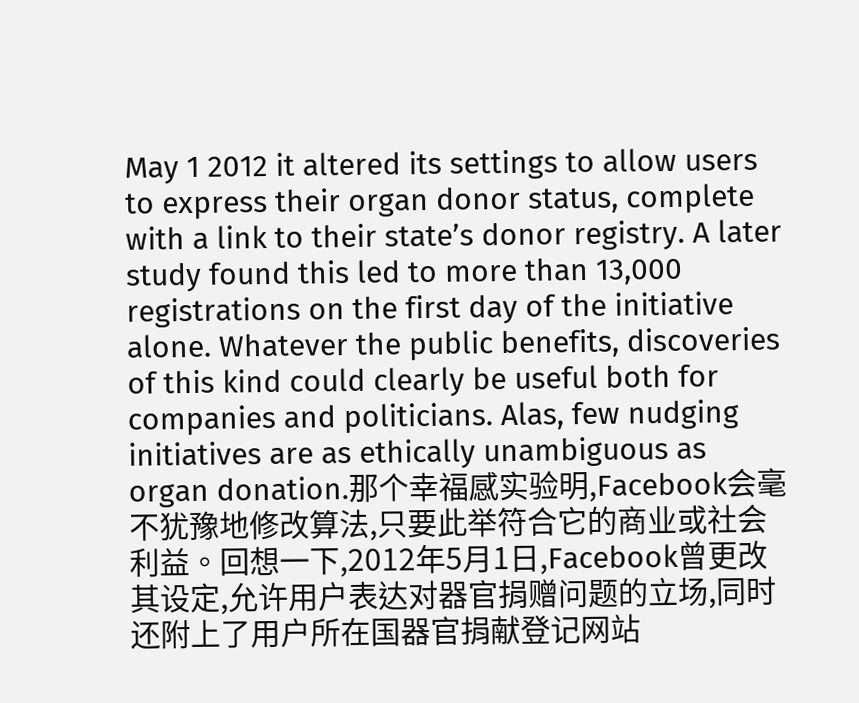May 1 2012 it altered its settings to allow users to express their organ donor status, complete with a link to their state’s donor registry. A later study found this led to more than 13,000 registrations on the first day of the initiative alone. Whatever the public benefits, discoveries of this kind could clearly be useful both for companies and politicians. Alas, few nudging initiatives are as ethically unambiguous as organ donation.那个幸福感实验明,Facebook会毫不犹豫地修改算法,只要此举符合它的商业或社会利益。回想一下,2012年5月1日,Facebook曾更改其设定,允许用户表达对器官捐赠问题的立场,同时还附上了用户所在国器官捐献登记网站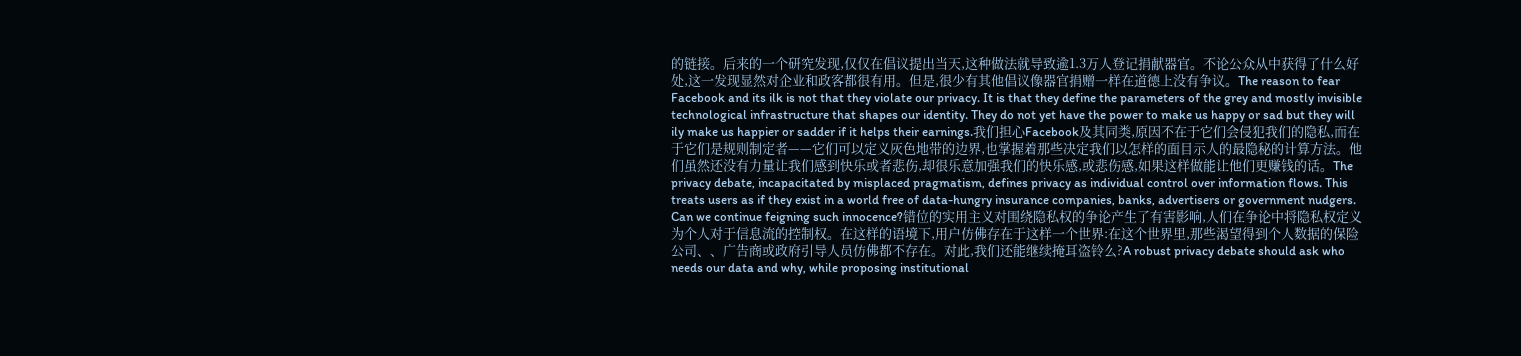的链接。后来的一个研究发现,仅仅在倡议提出当天,这种做法就导致逾1.3万人登记捐献器官。不论公众从中获得了什么好处,这一发现显然对企业和政客都很有用。但是,很少有其他倡议像器官捐赠一样在道德上没有争议。The reason to fear Facebook and its ilk is not that they violate our privacy. It is that they define the parameters of the grey and mostly invisible technological infrastructure that shapes our identity. They do not yet have the power to make us happy or sad but they will ily make us happier or sadder if it helps their earnings.我们担心Facebook及其同类,原因不在于它们会侵犯我们的隐私,而在于它们是规则制定者——它们可以定义灰色地带的边界,也掌握着那些决定我们以怎样的面目示人的最隐秘的计算方法。他们虽然还没有力量让我们感到快乐或者悲伤,却很乐意加强我们的快乐感,或悲伤感,如果这样做能让他们更赚钱的话。The privacy debate, incapacitated by misplaced pragmatism, defines privacy as individual control over information flows. This treats users as if they exist in a world free of data-hungry insurance companies, banks, advertisers or government nudgers. Can we continue feigning such innocence?错位的实用主义对围绕隐私权的争论产生了有害影响,人们在争论中将隐私权定义为个人对于信息流的控制权。在这样的语境下,用户仿佛存在于这样一个世界:在这个世界里,那些渴望得到个人数据的保险公司、、广告商或政府引导人员仿佛都不存在。对此,我们还能继续掩耳盗铃么?A robust privacy debate should ask who needs our data and why, while proposing institutional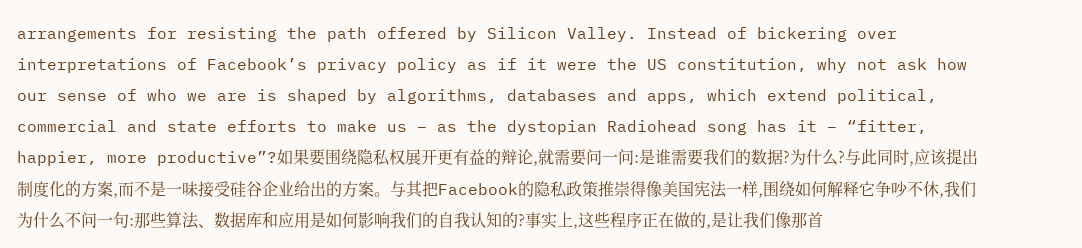arrangements for resisting the path offered by Silicon Valley. Instead of bickering over interpretations of Facebook’s privacy policy as if it were the US constitution, why not ask how our sense of who we are is shaped by algorithms, databases and apps, which extend political, commercial and state efforts to make us – as the dystopian Radiohead song has it – “fitter, happier, more productive”?如果要围绕隐私权展开更有益的辩论,就需要问一问:是谁需要我们的数据?为什么?与此同时,应该提出制度化的方案,而不是一味接受硅谷企业给出的方案。与其把Facebook的隐私政策推崇得像美国宪法一样,围绕如何解释它争吵不休,我们为什么不问一句:那些算法、数据库和应用是如何影响我们的自我认知的?事实上,这些程序正在做的,是让我们像那首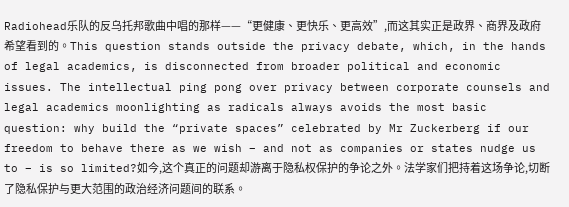Radiohead乐队的反乌托邦歌曲中唱的那样——“更健康、更快乐、更高效”,而这其实正是政界、商界及政府希望看到的。This question stands outside the privacy debate, which, in the hands of legal academics, is disconnected from broader political and economic issues. The intellectual ping pong over privacy between corporate counsels and legal academics moonlighting as radicals always avoids the most basic question: why build the “private spaces” celebrated by Mr Zuckerberg if our freedom to behave there as we wish – and not as companies or states nudge us to – is so limited?如今,这个真正的问题却游离于隐私权保护的争论之外。法学家们把持着这场争论,切断了隐私保护与更大范围的政治经济问题间的联系。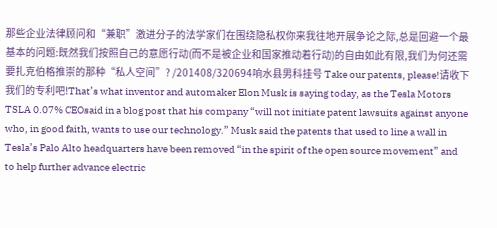那些企业法律顾问和“兼职”激进分子的法学家们在围绕隐私权你来我往地开展争论之际,总是回避一个最基本的问题:既然我们按照自己的意愿行动(而不是被企业和国家推动着行动)的自由如此有限,我们为何还需要扎克伯格推崇的那种“私人空间”? /201408/320694响水县男科挂号 Take our patents, please!请收下我们的专利吧!That’s what inventor and automaker Elon Musk is saying today, as the Tesla Motors TSLA 0.07% CEOsaid in a blog post that his company “will not initiate patent lawsuits against anyone who, in good faith, wants to use our technology.” Musk said the patents that used to line a wall in Tesla’s Palo Alto headquarters have been removed “in the spirit of the open source movement” and to help further advance electric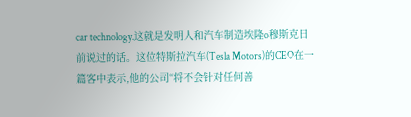car technology.这就是发明人和汽车制造埃隆o穆斯克日前说过的话。这位特斯拉汽车(Tesla Motors)的CEO在一篇客中表示,他的公司“将不会针对任何善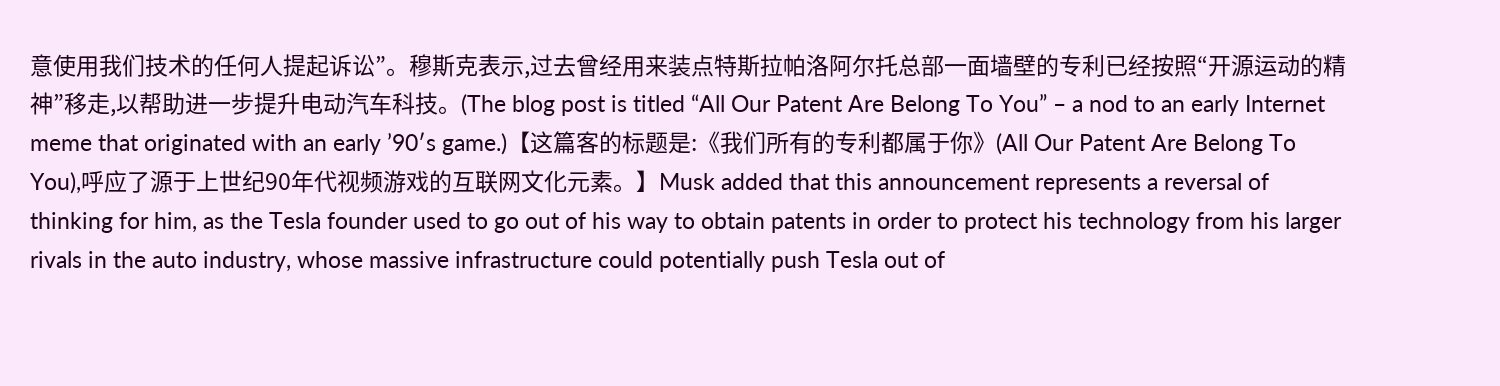意使用我们技术的任何人提起诉讼”。穆斯克表示,过去曾经用来装点特斯拉帕洛阿尔托总部一面墙壁的专利已经按照“开源运动的精神”移走,以帮助进一步提升电动汽车科技。(The blog post is titled “All Our Patent Are Belong To You” – a nod to an early Internet meme that originated with an early ’90′s game.)【这篇客的标题是:《我们所有的专利都属于你》(All Our Patent Are Belong To You),呼应了源于上世纪90年代视频游戏的互联网文化元素。】Musk added that this announcement represents a reversal of thinking for him, as the Tesla founder used to go out of his way to obtain patents in order to protect his technology from his larger rivals in the auto industry, whose massive infrastructure could potentially push Tesla out of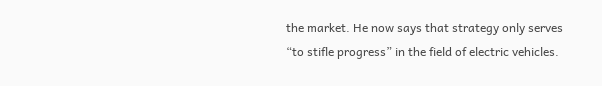the market. He now says that strategy only serves “to stifle progress” in the field of electric vehicles.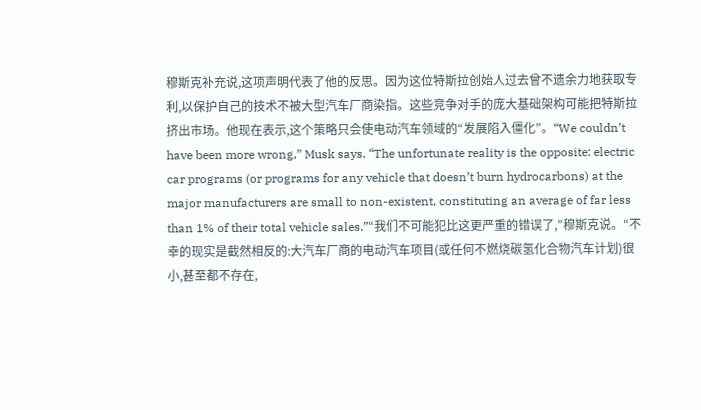穆斯克补充说,这项声明代表了他的反思。因为这位特斯拉创始人过去曾不遗余力地获取专利,以保护自己的技术不被大型汽车厂商染指。这些竞争对手的庞大基础架构可能把特斯拉挤出市场。他现在表示,这个策略只会使电动汽车领域的“发展陷入僵化”。“We couldn’t have been more wrong,” Musk says. “The unfortunate reality is the opposite: electric car programs (or programs for any vehicle that doesn’t burn hydrocarbons) at the major manufacturers are small to non-existent, constituting an average of far less than 1% of their total vehicle sales.”“我们不可能犯比这更严重的错误了,”穆斯克说。“不幸的现实是截然相反的:大汽车厂商的电动汽车项目(或任何不燃烧碳氢化合物汽车计划)很小,甚至都不存在,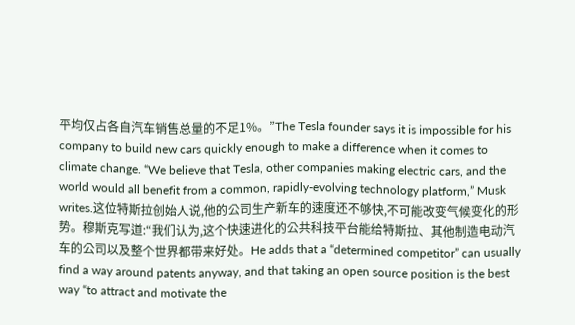平均仅占各自汽车销售总量的不足1%。”The Tesla founder says it is impossible for his company to build new cars quickly enough to make a difference when it comes to climate change. “We believe that Tesla, other companies making electric cars, and the world would all benefit from a common, rapidly-evolving technology platform,” Musk writes.这位特斯拉创始人说,他的公司生产新车的速度还不够快,不可能改变气候变化的形势。穆斯克写道:“我们认为,这个快速进化的公共科技平台能给特斯拉、其他制造电动汽车的公司以及整个世界都带来好处。He adds that a “determined competitor” can usually find a way around patents anyway, and that taking an open source position is the best way “to attract and motivate the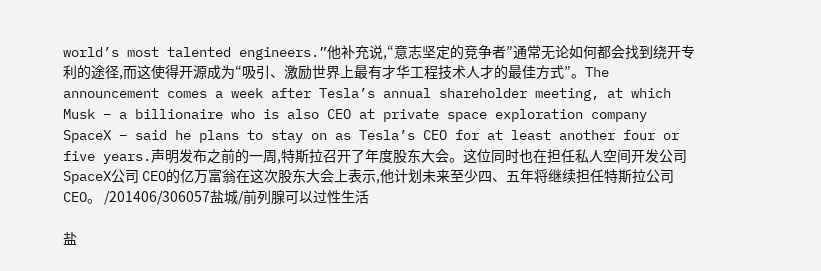world’s most talented engineers.”他补充说,“意志坚定的竞争者”通常无论如何都会找到绕开专利的途径,而这使得开源成为“吸引、激励世界上最有才华工程技术人才的最佳方式”。The announcement comes a week after Tesla’s annual shareholder meeting, at which Musk – a billionaire who is also CEO at private space exploration company SpaceX – said he plans to stay on as Tesla’s CEO for at least another four or five years.声明发布之前的一周,特斯拉召开了年度股东大会。这位同时也在担任私人空间开发公司SpaceX公司 CEO的亿万富翁在这次股东大会上表示,他计划未来至少四、五年将继续担任特斯拉公司CEO。 /201406/306057盐城/前列腺可以过性生活

盐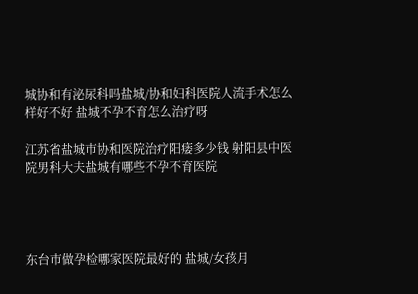城协和有泌尿科吗盐城/协和妇科医院人流手术怎么样好不好 盐城不孕不育怎么治疗呀

江苏省盐城市协和医院治疗阳痿多少钱 射阳县中医院男科大夫盐城有哪些不孕不育医院




东台市做孕检哪家医院最好的 盐城/女孩月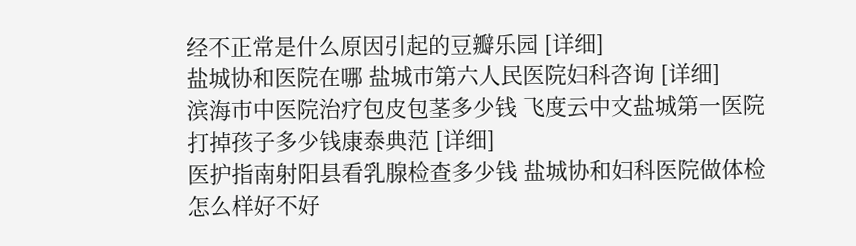经不正常是什么原因引起的豆瓣乐园 [详细]
盐城协和医院在哪 盐城市第六人民医院妇科咨询 [详细]
滨海市中医院治疗包皮包茎多少钱 飞度云中文盐城第一医院打掉孩子多少钱康泰典范 [详细]
医护指南射阳县看乳腺检查多少钱 盐城协和妇科医院做体检怎么样好不好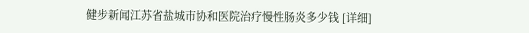健步新闻江苏省盐城市协和医院治疗慢性肠炎多少钱 [详细]